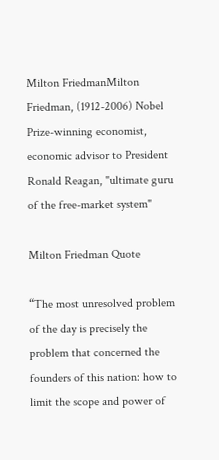Milton FriedmanMilton Friedman, (1912-2006) Nobel Prize-winning economist, economic advisor to President Ronald Reagan, "ultimate guru of the free-market system"

Milton Friedman Quote

“The most unresolved problem of the day is precisely the problem that concerned the founders of this nation: how to limit the scope and power of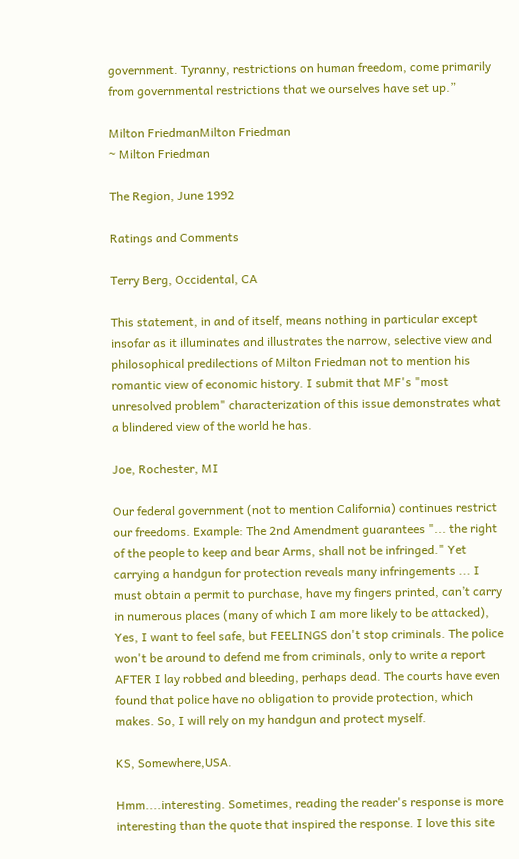government. Tyranny, restrictions on human freedom, come primarily from governmental restrictions that we ourselves have set up.”

Milton FriedmanMilton Friedman
~ Milton Friedman

The Region, June 1992

Ratings and Comments

Terry Berg, Occidental, CA

This statement, in and of itself, means nothing in particular except insofar as it illuminates and illustrates the narrow, selective view and philosophical predilections of Milton Friedman not to mention his romantic view of economic history. I submit that MF's "most unresolved problem" characterization of this issue demonstrates what a blindered view of the world he has.

Joe, Rochester, MI

Our federal government (not to mention California) continues restrict our freedoms. Example: The 2nd Amendment guarantees "... the right of the people to keep and bear Arms, shall not be infringed." Yet carrying a handgun for protection reveals many infringements ... I must obtain a permit to purchase, have my fingers printed, can’t carry in numerous places (many of which I am more likely to be attacked), Yes, I want to feel safe, but FEELINGS don't stop criminals. The police won't be around to defend me from criminals, only to write a report AFTER I lay robbed and bleeding, perhaps dead. The courts have even found that police have no obligation to provide protection, which makes. So, I will rely on my handgun and protect myself.

KS, Somewhere,USA.

Hmm....interesting. Sometimes, reading the reader's response is more interesting than the quote that inspired the response. I love this site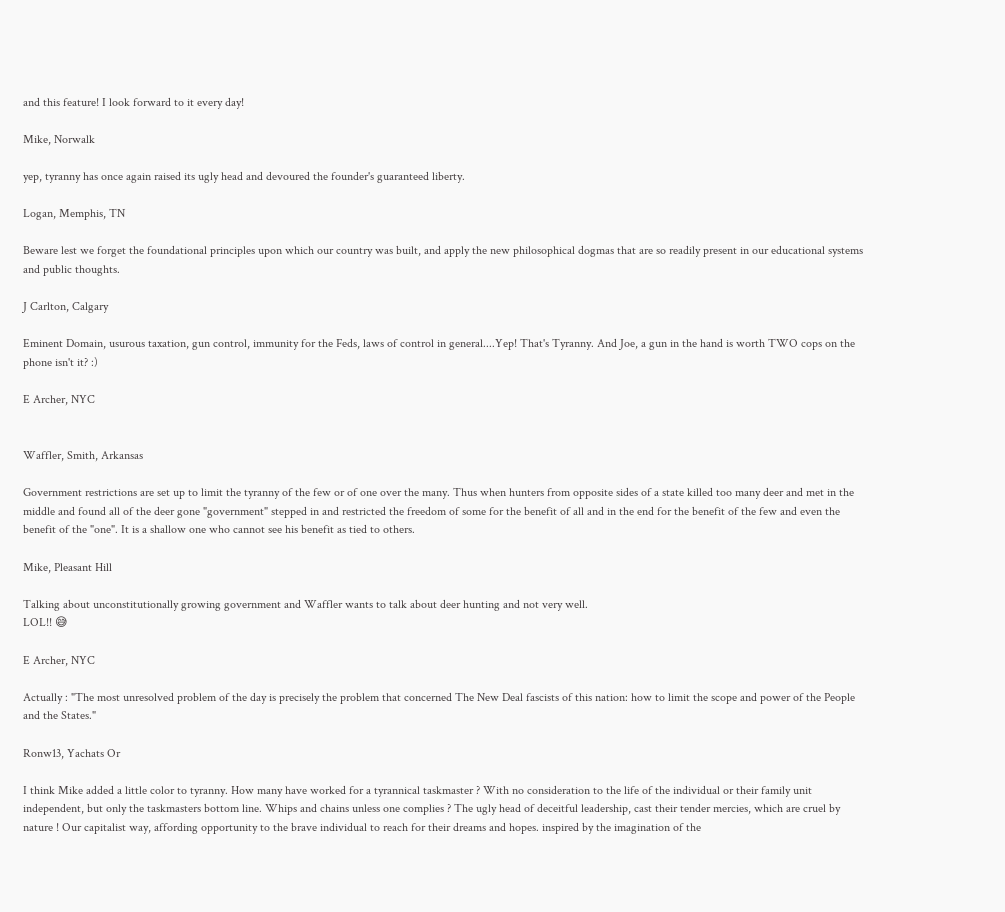and this feature! I look forward to it every day!

Mike, Norwalk

yep, tyranny has once again raised its ugly head and devoured the founder's guaranteed liberty.

Logan, Memphis, TN

Beware lest we forget the foundational principles upon which our country was built, and apply the new philosophical dogmas that are so readily present in our educational systems and public thoughts.

J Carlton, Calgary

Eminent Domain, usurous taxation, gun control, immunity for the Feds, laws of control in general....Yep! That's Tyranny. And Joe, a gun in the hand is worth TWO cops on the phone isn't it? :)

E Archer, NYC


Waffler, Smith, Arkansas

Government restrictions are set up to limit the tyranny of the few or of one over the many. Thus when hunters from opposite sides of a state killed too many deer and met in the middle and found all of the deer gone "government" stepped in and restricted the freedom of some for the benefit of all and in the end for the benefit of the few and even the benefit of the "one". It is a shallow one who cannot see his benefit as tied to others.

Mike, Pleasant Hill

Talking about unconstitutionally growing government and Waffler wants to talk about deer hunting and not very well.
LOL!! 😅

E Archer, NYC

Actually : "The most unresolved problem of the day is precisely the problem that concerned The New Deal fascists of this nation: how to limit the scope and power of the People and the States."

Ronw13, Yachats Or

I think Mike added a little color to tyranny. How many have worked for a tyrannical taskmaster ? With no consideration to the life of the individual or their family unit independent, but only the taskmasters bottom line. Whips and chains unless one complies ? The ugly head of deceitful leadership, cast their tender mercies, which are cruel by nature ! Our capitalist way, affording opportunity to the brave individual to reach for their dreams and hopes. inspired by the imagination of the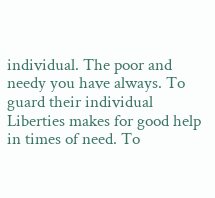individual. The poor and needy you have always. To guard their individual Liberties makes for good help in times of need. To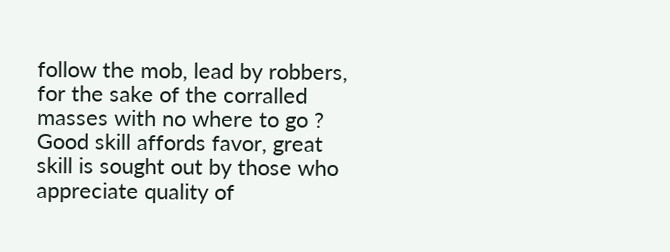follow the mob, lead by robbers, for the sake of the corralled masses with no where to go ? Good skill affords favor, great skill is sought out by those who appreciate quality of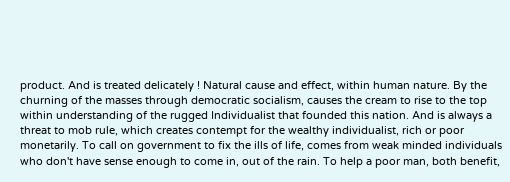product. And is treated delicately ! Natural cause and effect, within human nature. By the churning of the masses through democratic socialism, causes the cream to rise to the top within understanding of the rugged Individualist that founded this nation. And is always a threat to mob rule, which creates contempt for the wealthy individualist, rich or poor monetarily. To call on government to fix the ills of life, comes from weak minded individuals who don't have sense enough to come in, out of the rain. To help a poor man, both benefit,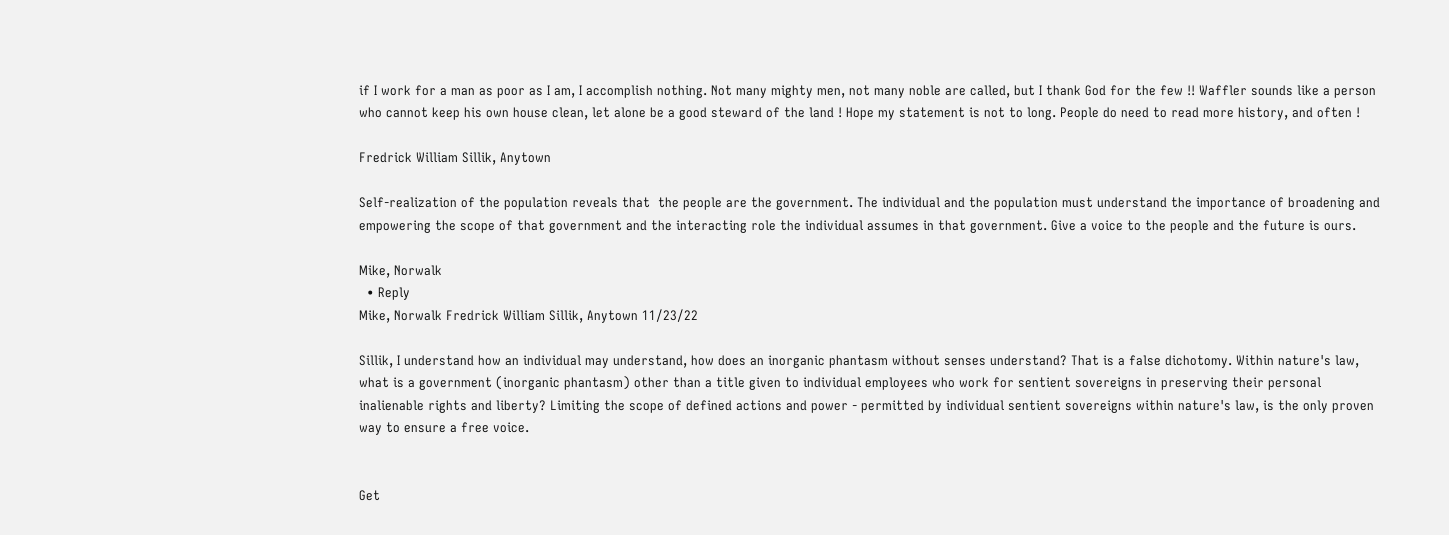if I work for a man as poor as I am, I accomplish nothing. Not many mighty men, not many noble are called, but I thank God for the few !! Waffler sounds like a person who cannot keep his own house clean, let alone be a good steward of the land ! Hope my statement is not to long. People do need to read more history, and often !

Fredrick William Sillik, Anytown

Self-realization of the population reveals that  the people are the government. The individual and the population must understand the importance of broadening and empowering the scope of that government and the interacting role the individual assumes in that government. Give a voice to the people and the future is ours.

Mike, Norwalk
  • Reply
Mike, Norwalk Fredrick William Sillik, Anytown 11/23/22

Sillik, I understand how an individual may understand, how does an inorganic phantasm without senses understand? That is a false dichotomy. Within nature's law, what is a government (inorganic phantasm) other than a title given to individual employees who work for sentient sovereigns in preserving their personal inalienable rights and liberty? Limiting the scope of defined actions and power - permitted by individual sentient sovereigns within nature's law, is the only proven way to ensure a free voice.


Get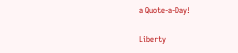a Quote-a-Day!

Liberty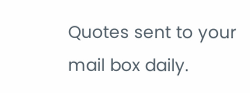Quotes sent to your mail box daily.